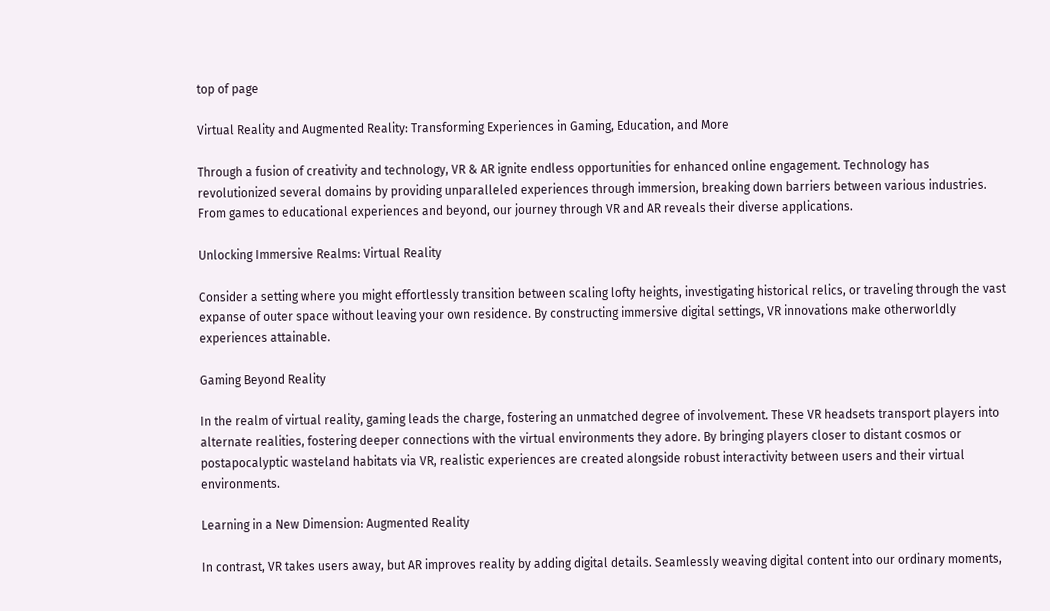top of page

Virtual Reality and Augmented Reality: Transforming Experiences in Gaming, Education, and More

Through a fusion of creativity and technology, VR & AR ignite endless opportunities for enhanced online engagement. Technology has revolutionized several domains by providing unparalleled experiences through immersion, breaking down barriers between various industries. From games to educational experiences and beyond, our journey through VR and AR reveals their diverse applications.

Unlocking Immersive Realms: Virtual Reality

Consider a setting where you might effortlessly transition between scaling lofty heights, investigating historical relics, or traveling through the vast expanse of outer space without leaving your own residence. By constructing immersive digital settings, VR innovations make otherworldly experiences attainable.

Gaming Beyond Reality

In the realm of virtual reality, gaming leads the charge, fostering an unmatched degree of involvement. These VR headsets transport players into alternate realities, fostering deeper connections with the virtual environments they adore. By bringing players closer to distant cosmos or postapocalyptic wasteland habitats via VR, realistic experiences are created alongside robust interactivity between users and their virtual environments.

Learning in a New Dimension: Augmented Reality

In contrast, VR takes users away, but AR improves reality by adding digital details. Seamlessly weaving digital content into our ordinary moments,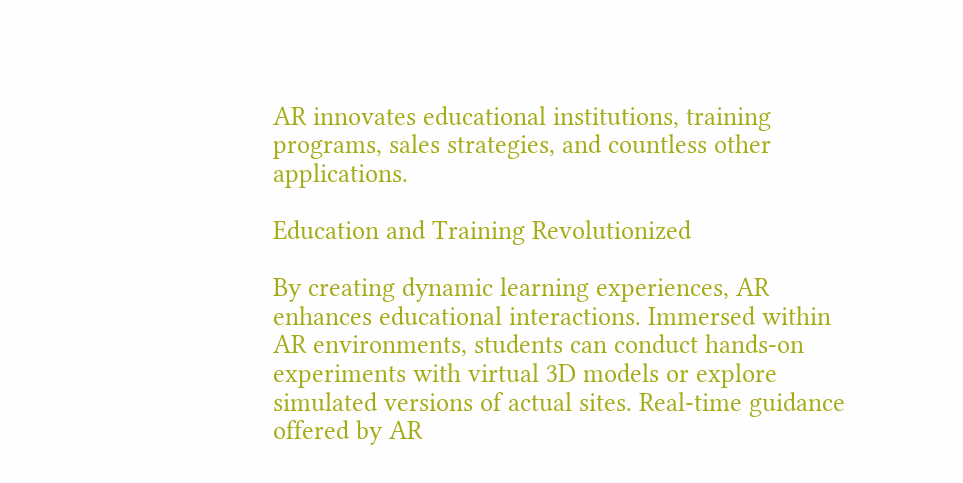AR innovates educational institutions, training programs, sales strategies, and countless other applications.

Education and Training Revolutionized

By creating dynamic learning experiences, AR enhances educational interactions. Immersed within AR environments, students can conduct hands-on experiments with virtual 3D models or explore simulated versions of actual sites. Real-time guidance offered by AR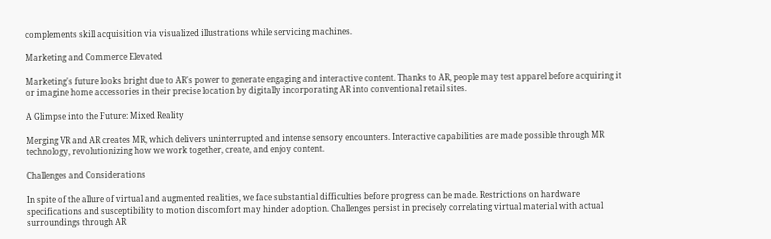complements skill acquisition via visualized illustrations while servicing machines.

Marketing and Commerce Elevated

Marketing's future looks bright due to AR's power to generate engaging and interactive content. Thanks to AR, people may test apparel before acquiring it or imagine home accessories in their precise location by digitally incorporating AR into conventional retail sites.

A Glimpse into the Future: Mixed Reality

Merging VR and AR creates MR, which delivers uninterrupted and intense sensory encounters. Interactive capabilities are made possible through MR technology, revolutionizing how we work together, create, and enjoy content.

Challenges and Considerations

In spite of the allure of virtual and augmented realities, we face substantial difficulties before progress can be made. Restrictions on hardware specifications and susceptibility to motion discomfort may hinder adoption. Challenges persist in precisely correlating virtual material with actual surroundings through AR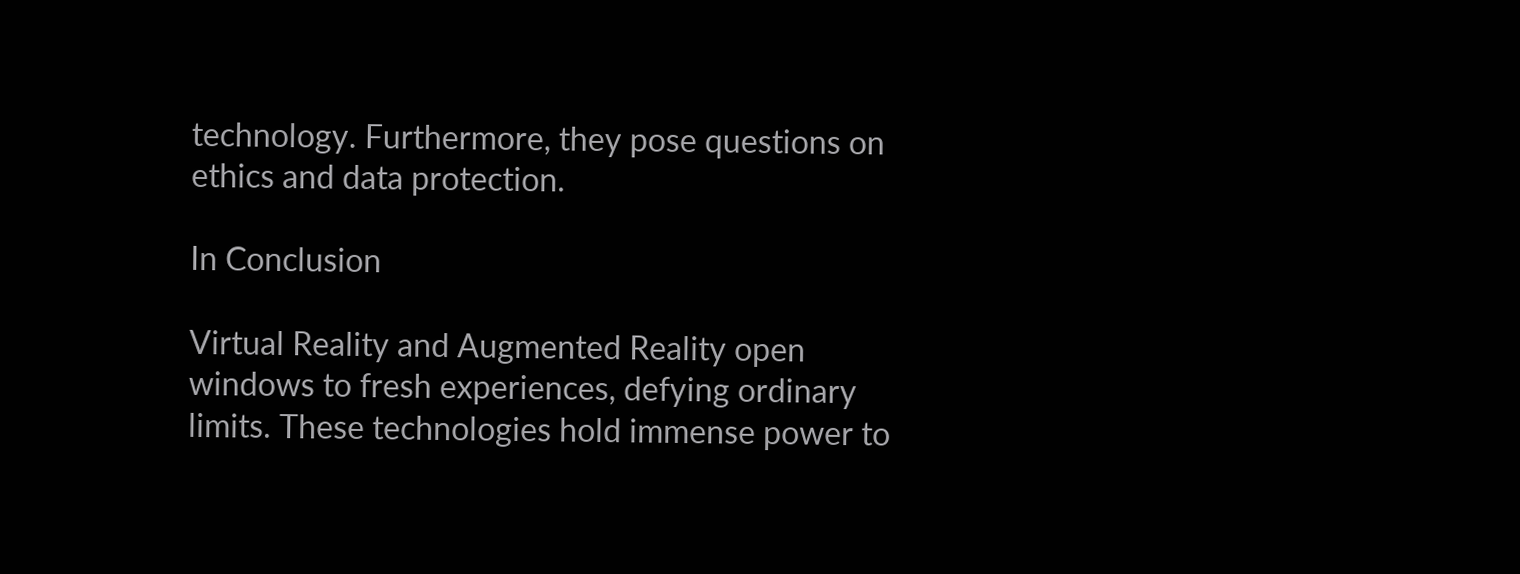technology. Furthermore, they pose questions on ethics and data protection.

In Conclusion

Virtual Reality and Augmented Reality open windows to fresh experiences, defying ordinary limits. These technologies hold immense power to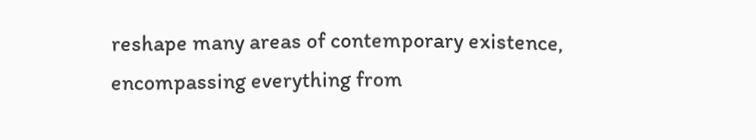reshape many areas of contemporary existence, encompassing everything from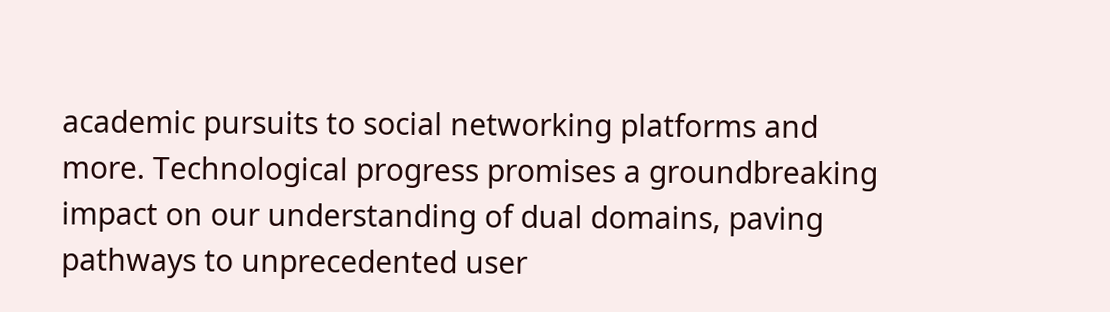academic pursuits to social networking platforms and more. Technological progress promises a groundbreaking impact on our understanding of dual domains, paving pathways to unprecedented user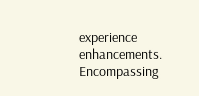experience enhancements. Encompassing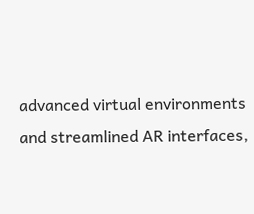advanced virtual environments and streamlined AR interfaces,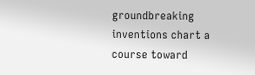groundbreaking inventions chart a course toward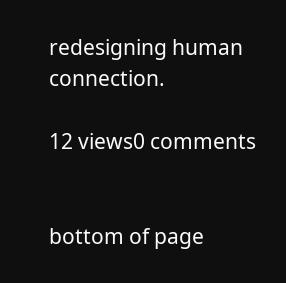redesigning human connection.

12 views0 comments


bottom of page